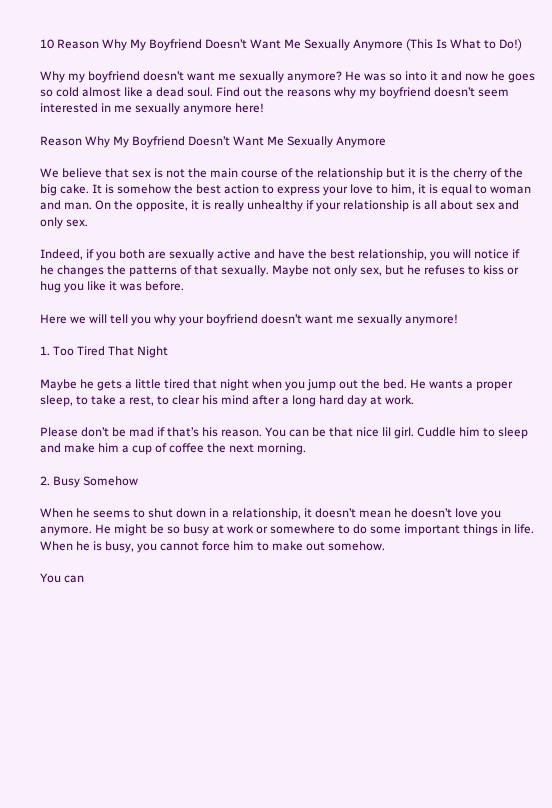10 Reason Why My Boyfriend Doesn’t Want Me Sexually Anymore (This Is What to Do!)

Why my boyfriend doesn’t want me sexually anymore? He was so into it and now he goes so cold almost like a dead soul. Find out the reasons why my boyfriend doesn’t seem interested in me sexually anymore here!

Reason Why My Boyfriend Doesn’t Want Me Sexually Anymore

We believe that sex is not the main course of the relationship but it is the cherry of the big cake. It is somehow the best action to express your love to him, it is equal to woman and man. On the opposite, it is really unhealthy if your relationship is all about sex and only sex.

Indeed, if you both are sexually active and have the best relationship, you will notice if he changes the patterns of that sexually. Maybe not only sex, but he refuses to kiss or hug you like it was before.

Here we will tell you why your boyfriend doesn’t want me sexually anymore!

1. Too Tired That Night

Maybe he gets a little tired that night when you jump out the bed. He wants a proper sleep, to take a rest, to clear his mind after a long hard day at work.

Please don’t be mad if that’s his reason. You can be that nice lil girl. Cuddle him to sleep and make him a cup of coffee the next morning.

2. Busy Somehow

When he seems to shut down in a relationship, it doesn’t mean he doesn’t love you anymore. He might be so busy at work or somewhere to do some important things in life. When he is busy, you cannot force him to make out somehow.

You can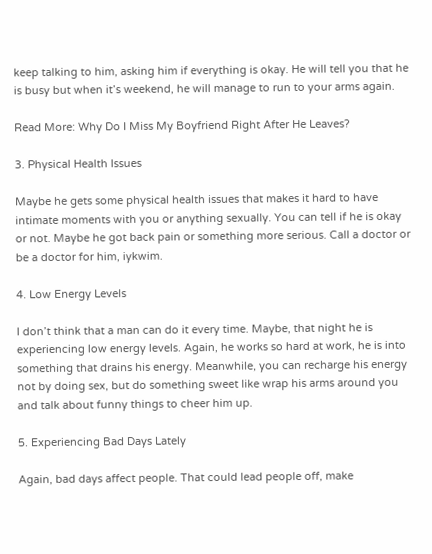keep talking to him, asking him if everything is okay. He will tell you that he is busy but when it’s weekend, he will manage to run to your arms again.

Read More: Why Do I Miss My Boyfriend Right After He Leaves?

3. Physical Health Issues

Maybe he gets some physical health issues that makes it hard to have intimate moments with you or anything sexually. You can tell if he is okay or not. Maybe he got back pain or something more serious. Call a doctor or be a doctor for him, iykwim.

4. Low Energy Levels

I don’t think that a man can do it every time. Maybe, that night he is experiencing low energy levels. Again, he works so hard at work, he is into something that drains his energy. Meanwhile, you can recharge his energy not by doing sex, but do something sweet like wrap his arms around you and talk about funny things to cheer him up.

5. Experiencing Bad Days Lately

Again, bad days affect people. That could lead people off, make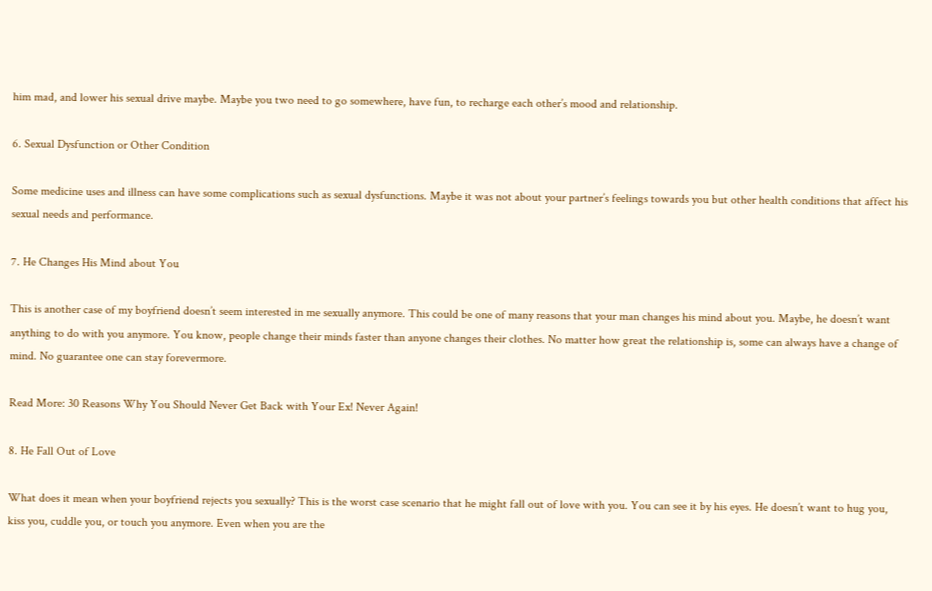him mad, and lower his sexual drive maybe. Maybe you two need to go somewhere, have fun, to recharge each other’s mood and relationship.

6. Sexual Dysfunction or Other Condition

Some medicine uses and illness can have some complications such as sexual dysfunctions. Maybe it was not about your partner’s feelings towards you but other health conditions that affect his sexual needs and performance.

7. He Changes His Mind about You

This is another case of my boyfriend doesn’t seem interested in me sexually anymore. This could be one of many reasons that your man changes his mind about you. Maybe, he doesn’t want anything to do with you anymore. You know, people change their minds faster than anyone changes their clothes. No matter how great the relationship is, some can always have a change of mind. No guarantee one can stay forevermore.

Read More: 30 Reasons Why You Should Never Get Back with Your Ex! Never Again!

8. He Fall Out of Love

What does it mean when your boyfriend rejects you sexually? This is the worst case scenario that he might fall out of love with you. You can see it by his eyes. He doesn’t want to hug you, kiss you, cuddle you, or touch you anymore. Even when you are the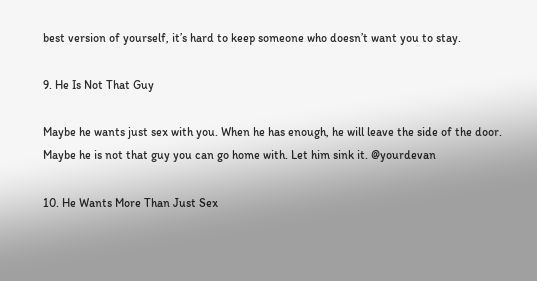best version of yourself, it’s hard to keep someone who doesn’t want you to stay.

9. He Is Not That Guy

Maybe he wants just sex with you. When he has enough, he will leave the side of the door. Maybe he is not that guy you can go home with. Let him sink it. @yourdevan

10. He Wants More Than Just Sex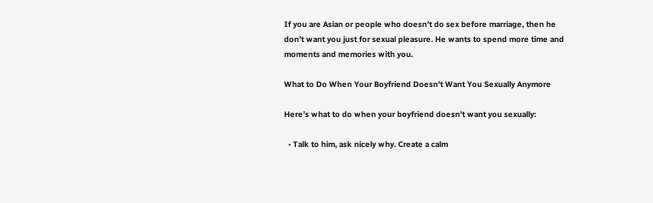If you are Asian or people who doesn’t do sex before marriage, then he don’t want you just for sexual pleasure. He wants to spend more time and moments and memories with you.

What to Do When Your Boyfriend Doesn’t Want You Sexually Anymore

Here’s what to do when your boyfriend doesn’t want you sexually:

  • Talk to him, ask nicely why. Create a calm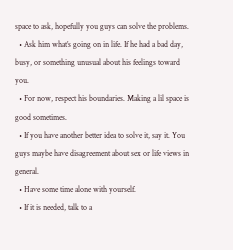space to ask, hopefully you guys can solve the problems.
  • Ask him what’s going on in life. If he had a bad day, busy, or something unusual about his feelings toward you.
  • For now, respect his boundaries. Making a lil space is good sometimes.
  • If you have another better idea to solve it, say it. You guys maybe have disagreement about sex or life views in general.
  • Have some time alone with yourself.
  • If it is needed, talk to a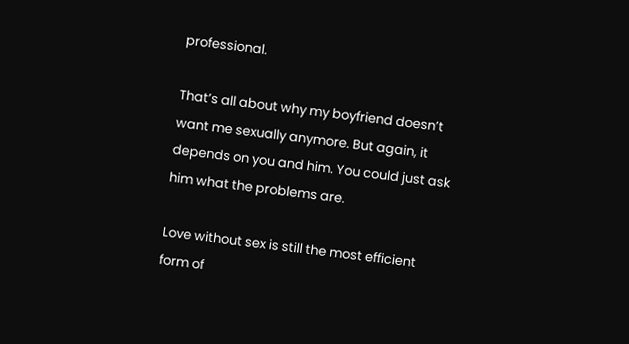professional.

That’s all about why my boyfriend doesn’t want me sexually anymore. But again, it depends on you and him. You could just ask him what the problems are.

Love without sex is still the most efficient form of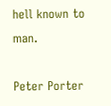hell known to man.

Peter Porter